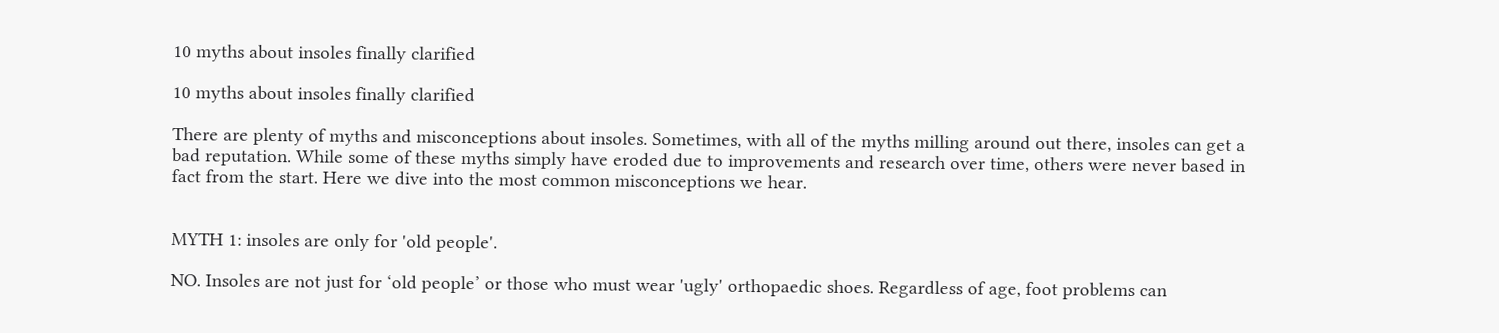10 myths about insoles finally clarified

10 myths about insoles finally clarified

There are plenty of myths and misconceptions about insoles. Sometimes, with all of the myths milling around out there, insoles can get a bad reputation. While some of these myths simply have eroded due to improvements and research over time, others were never based in fact from the start. Here we dive into the most common misconceptions we hear.


MYTH 1: insoles are only for 'old people'.

NO. Insoles are not just for ‘old people’ or those who must wear 'ugly' orthopaedic shoes. Regardless of age, foot problems can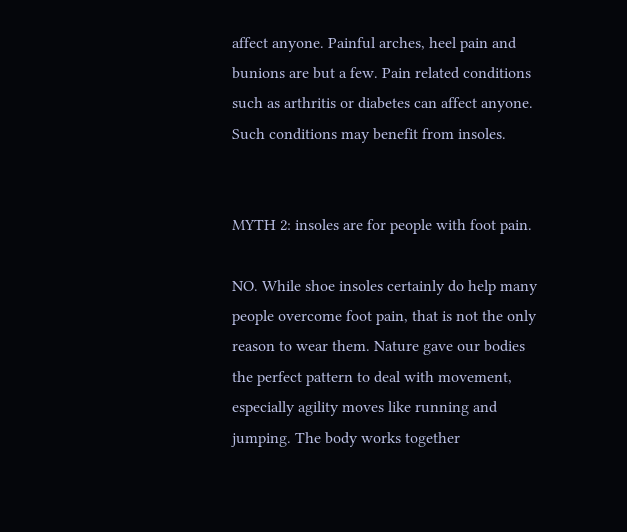affect anyone. Painful arches, heel pain and bunions are but a few. Pain related conditions such as arthritis or diabetes can affect anyone. Such conditions may benefit from insoles.


MYTH 2: insoles are for people with foot pain.

NO. While shoe insoles certainly do help many people overcome foot pain, that is not the only reason to wear them. Nature gave our bodies the perfect pattern to deal with movement, especially agility moves like running and jumping. The body works together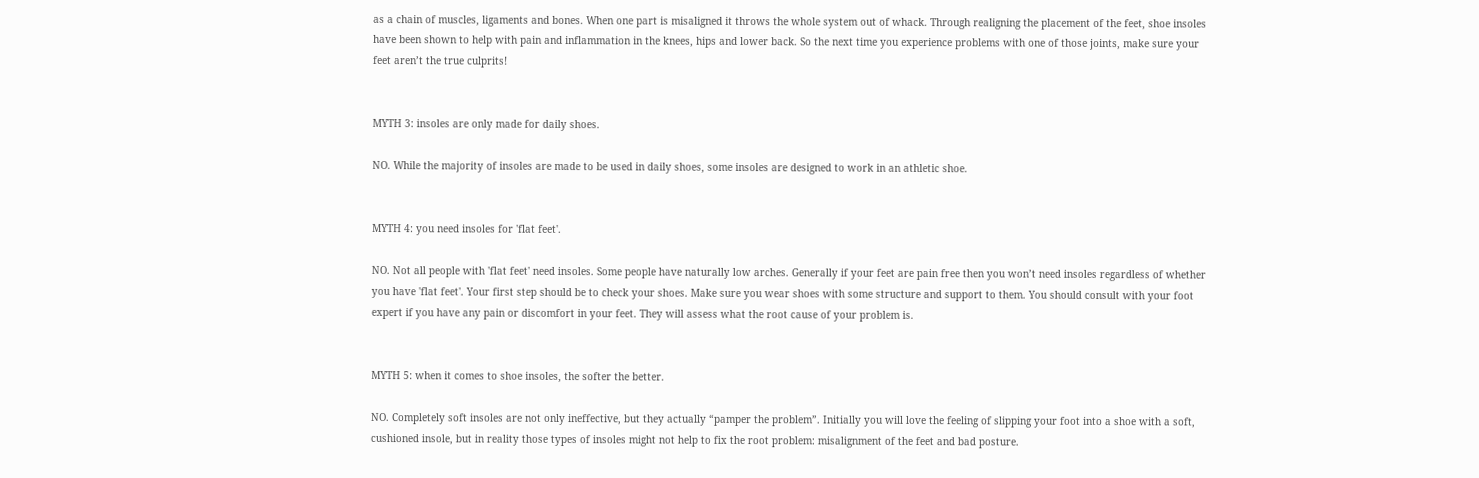as a chain of muscles, ligaments and bones. When one part is misaligned it throws the whole system out of whack. Through realigning the placement of the feet, shoe insoles have been shown to help with pain and inflammation in the knees, hips and lower back. So the next time you experience problems with one of those joints, make sure your feet aren’t the true culprits!


MYTH 3: insoles are only made for daily shoes.

NO. While the majority of insoles are made to be used in daily shoes, some insoles are designed to work in an athletic shoe.


MYTH 4: you need insoles for 'flat feet'.

NO. Not all people with 'flat feet' need insoles. Some people have naturally low arches. Generally if your feet are pain free then you won’t need insoles regardless of whether you have 'flat feet'. Your first step should be to check your shoes. Make sure you wear shoes with some structure and support to them. You should consult with your foot expert if you have any pain or discomfort in your feet. They will assess what the root cause of your problem is.


MYTH 5: when it comes to shoe insoles, the softer the better.

NO. Completely soft insoles are not only ineffective, but they actually “pamper the problem”. Initially you will love the feeling of slipping your foot into a shoe with a soft, cushioned insole, but in reality those types of insoles might not help to fix the root problem: misalignment of the feet and bad posture.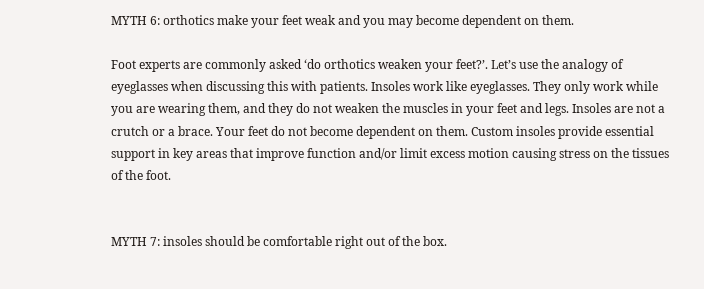MYTH 6: orthotics make your feet weak and you may become dependent on them.

Foot experts are commonly asked ‘do orthotics weaken your feet?’. Let’s use the analogy of eyeglasses when discussing this with patients. Insoles work like eyeglasses. They only work while you are wearing them, and they do not weaken the muscles in your feet and legs. Insoles are not a crutch or a brace. Your feet do not become dependent on them. Custom insoles provide essential support in key areas that improve function and/or limit excess motion causing stress on the tissues of the foot.


MYTH 7: insoles should be comfortable right out of the box.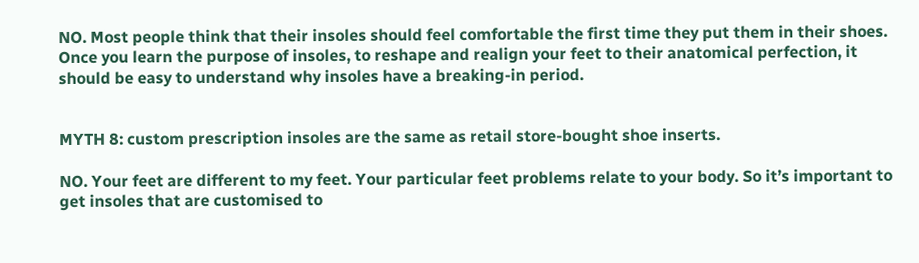NO. Most people think that their insoles should feel comfortable the first time they put them in their shoes. Once you learn the purpose of insoles, to reshape and realign your feet to their anatomical perfection, it should be easy to understand why insoles have a breaking-in period.


MYTH 8: custom prescription insoles are the same as retail store-bought shoe inserts.

NO. Your feet are different to my feet. Your particular feet problems relate to your body. So it’s important to get insoles that are customised to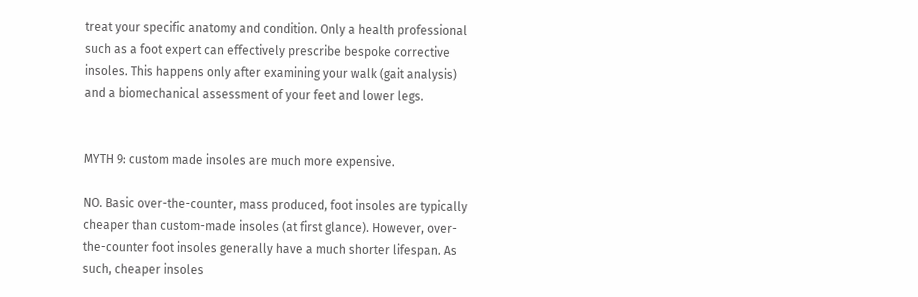treat your specific anatomy and condition. Only a health professional such as a foot expert can effectively prescribe bespoke corrective insoles. This happens only after examining your walk (gait analysis) and a biomechanical assessment of your feet and lower legs.


MYTH 9: custom made insoles are much more expensive.

NO. Basic over-the-counter, mass produced, foot insoles are typically cheaper than custom-made insoles (at first glance). However, over-the-counter foot insoles generally have a much shorter lifespan. As such, cheaper insoles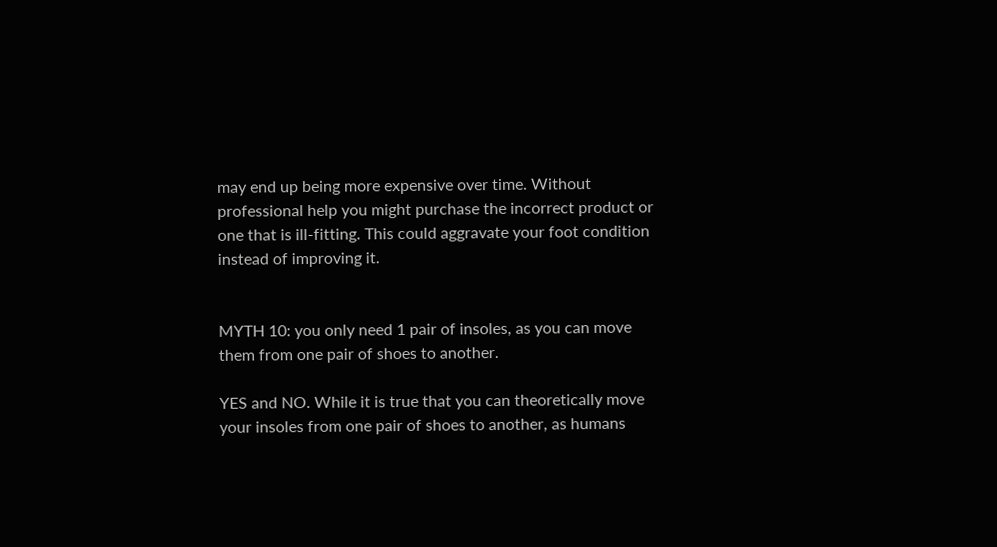may end up being more expensive over time. Without professional help you might purchase the incorrect product or one that is ill-fitting. This could aggravate your foot condition instead of improving it.


MYTH 10: you only need 1 pair of insoles, as you can move them from one pair of shoes to another.

YES and NO. While it is true that you can theoretically move your insoles from one pair of shoes to another, as humans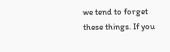we tend to forget these things. If you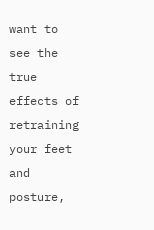want to see the true effects of retraining your feet and posture,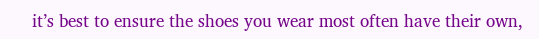it’s best to ensure the shoes you wear most often have their own,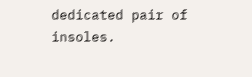dedicated pair of insoles.